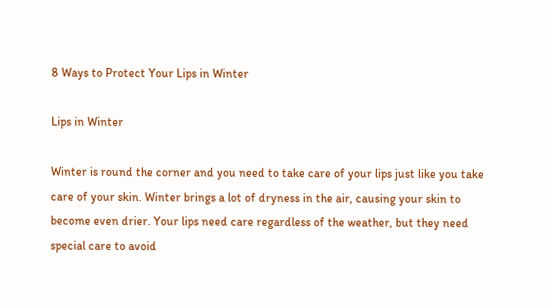8 Ways to Protect Your Lips in Winter

Lips in Winter

Winter is round the corner and you need to take care of your lips just like you take care of your skin. Winter brings a lot of dryness in the air, causing your skin to become even drier. Your lips need care regardless of the weather, but they need special care to avoid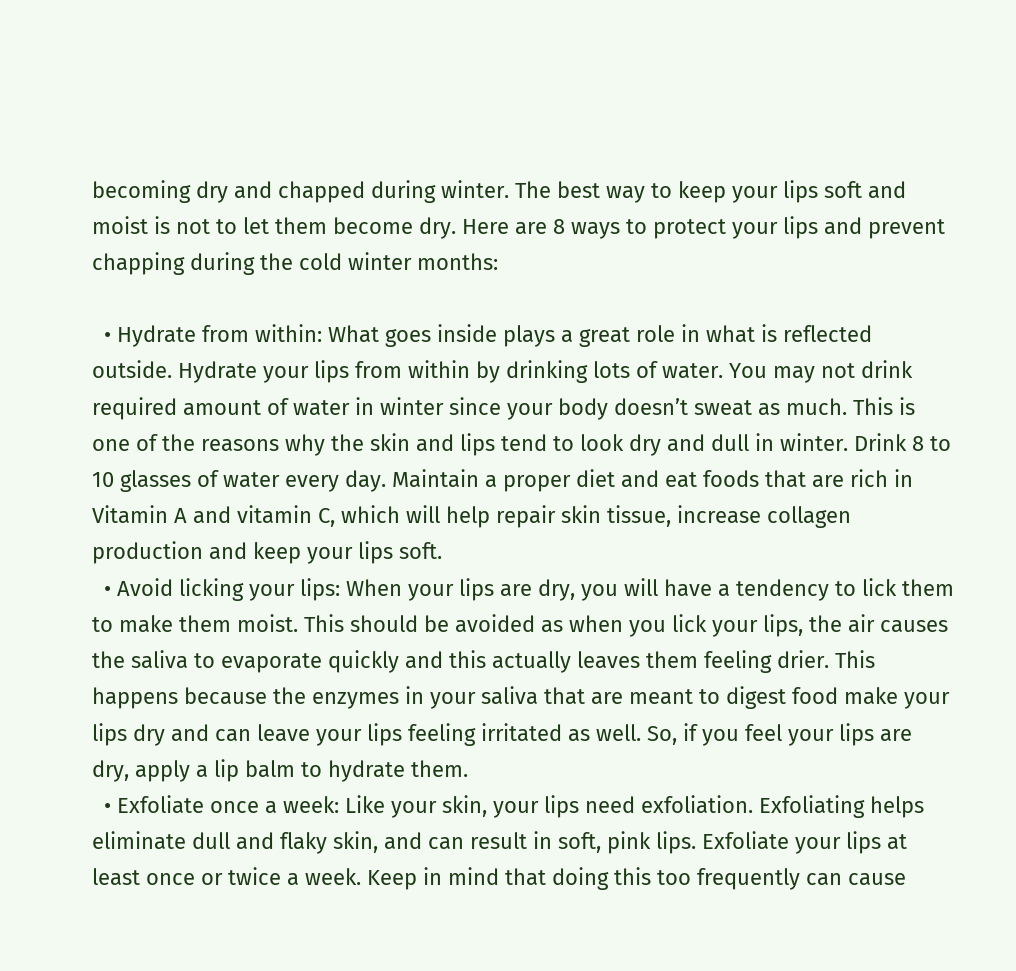becoming dry and chapped during winter. The best way to keep your lips soft and moist is not to let them become dry. Here are 8 ways to protect your lips and prevent chapping during the cold winter months:

  • Hydrate from within: What goes inside plays a great role in what is reflected outside. Hydrate your lips from within by drinking lots of water. You may not drink required amount of water in winter since your body doesn’t sweat as much. This is one of the reasons why the skin and lips tend to look dry and dull in winter. Drink 8 to 10 glasses of water every day. Maintain a proper diet and eat foods that are rich in Vitamin A and vitamin C, which will help repair skin tissue, increase collagen production and keep your lips soft.
  • Avoid licking your lips: When your lips are dry, you will have a tendency to lick them to make them moist. This should be avoided as when you lick your lips, the air causes the saliva to evaporate quickly and this actually leaves them feeling drier. This happens because the enzymes in your saliva that are meant to digest food make your lips dry and can leave your lips feeling irritated as well. So, if you feel your lips are dry, apply a lip balm to hydrate them.
  • Exfoliate once a week: Like your skin, your lips need exfoliation. Exfoliating helps eliminate dull and flaky skin, and can result in soft, pink lips. Exfoliate your lips at least once or twice a week. Keep in mind that doing this too frequently can cause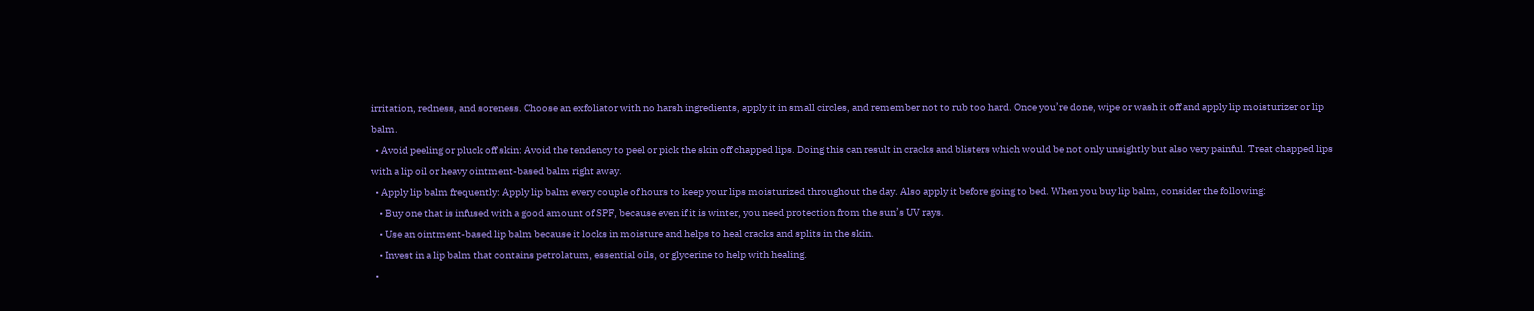irritation, redness, and soreness. Choose an exfoliator with no harsh ingredients, apply it in small circles, and remember not to rub too hard. Once you’re done, wipe or wash it off and apply lip moisturizer or lip balm.
  • Avoid peeling or pluck off skin: Avoid the tendency to peel or pick the skin off chapped lips. Doing this can result in cracks and blisters which would be not only unsightly but also very painful. Treat chapped lips with a lip oil or heavy ointment-based balm right away.
  • Apply lip balm frequently: Apply lip balm every couple of hours to keep your lips moisturized throughout the day. Also apply it before going to bed. When you buy lip balm, consider the following:
    • Buy one that is infused with a good amount of SPF, because even if it is winter, you need protection from the sun’s UV rays.
    • Use an ointment-based lip balm because it locks in moisture and helps to heal cracks and splits in the skin.
    • Invest in a lip balm that contains petrolatum, essential oils, or glycerine to help with healing.
  •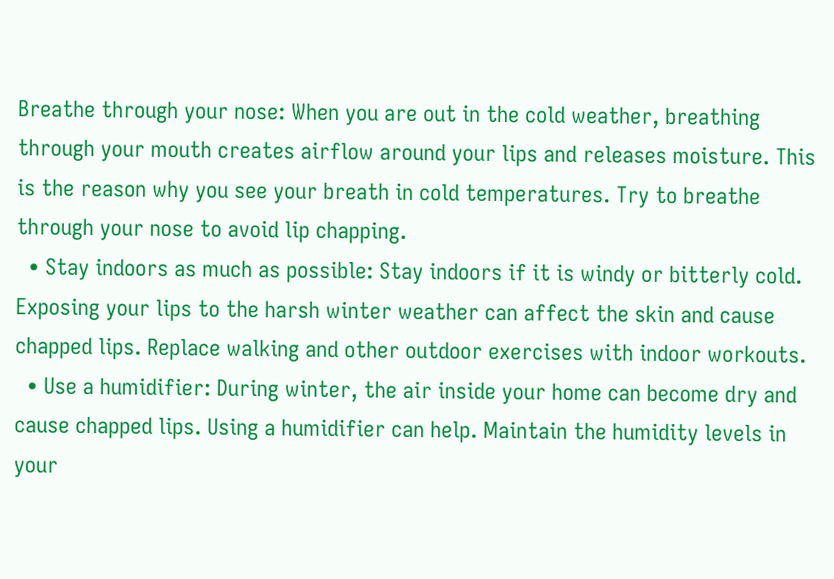Breathe through your nose: When you are out in the cold weather, breathing through your mouth creates airflow around your lips and releases moisture. This is the reason why you see your breath in cold temperatures. Try to breathe through your nose to avoid lip chapping.
  • Stay indoors as much as possible: Stay indoors if it is windy or bitterly cold. Exposing your lips to the harsh winter weather can affect the skin and cause chapped lips. Replace walking and other outdoor exercises with indoor workouts.
  • Use a humidifier: During winter, the air inside your home can become dry and cause chapped lips. Using a humidifier can help. Maintain the humidity levels in your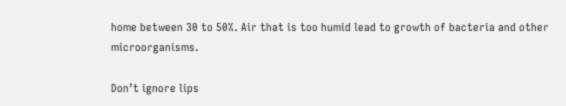home between 30 to 50%. Air that is too humid lead to growth of bacteria and other microorganisms.

Don’t ignore lips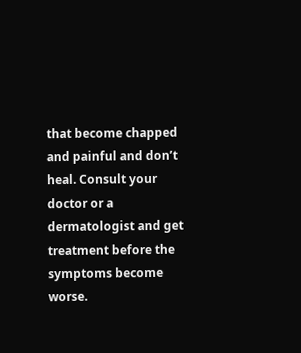that become chapped and painful and don’t heal. Consult your doctor or a dermatologist and get treatment before the symptoms become worse.